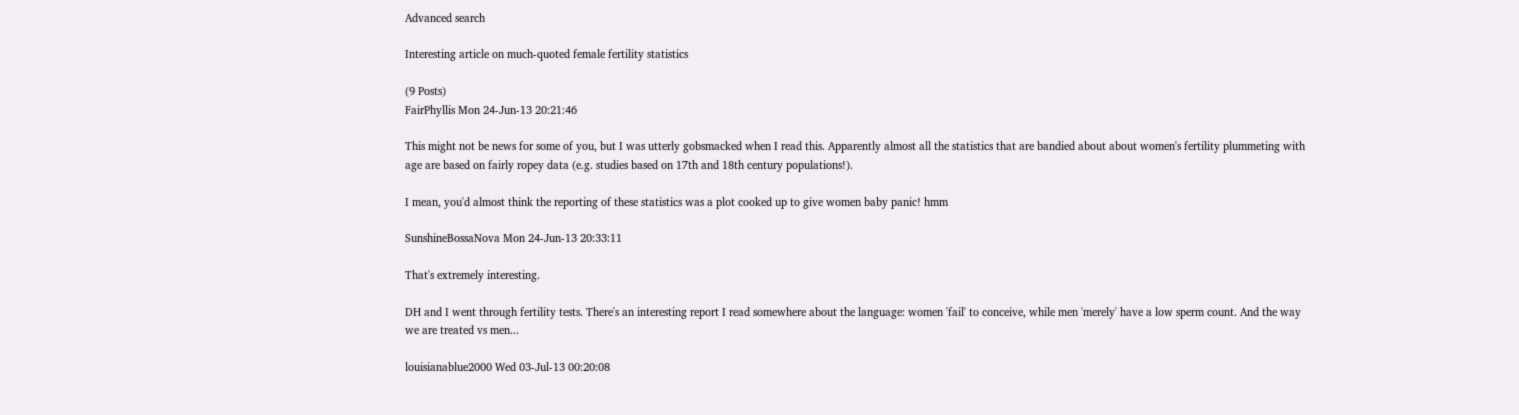Advanced search

Interesting article on much-quoted female fertility statistics

(9 Posts)
FairPhyllis Mon 24-Jun-13 20:21:46

This might not be news for some of you, but I was utterly gobsmacked when I read this. Apparently almost all the statistics that are bandied about about women's fertility plummeting with age are based on fairly ropey data (e.g. studies based on 17th and 18th century populations!).

I mean, you'd almost think the reporting of these statistics was a plot cooked up to give women baby panic! hmm

SunshineBossaNova Mon 24-Jun-13 20:33:11

That's extremely interesting.

DH and I went through fertility tests. There's an interesting report I read somewhere about the language: women 'fail' to conceive, while men 'merely' have a low sperm count. And the way we are treated vs men...

louisianablue2000 Wed 03-Jul-13 00:20:08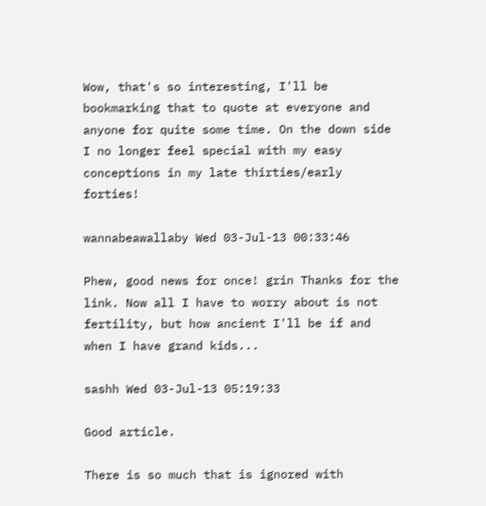Wow, that's so interesting, I'll be bookmarking that to quote at everyone and anyone for quite some time. On the down side I no longer feel special with my easy conceptions in my late thirties/early forties!

wannabeawallaby Wed 03-Jul-13 00:33:46

Phew, good news for once! grin Thanks for the link. Now all I have to worry about is not fertility, but how ancient I'll be if and when I have grand kids...

sashh Wed 03-Jul-13 05:19:33

Good article.

There is so much that is ignored with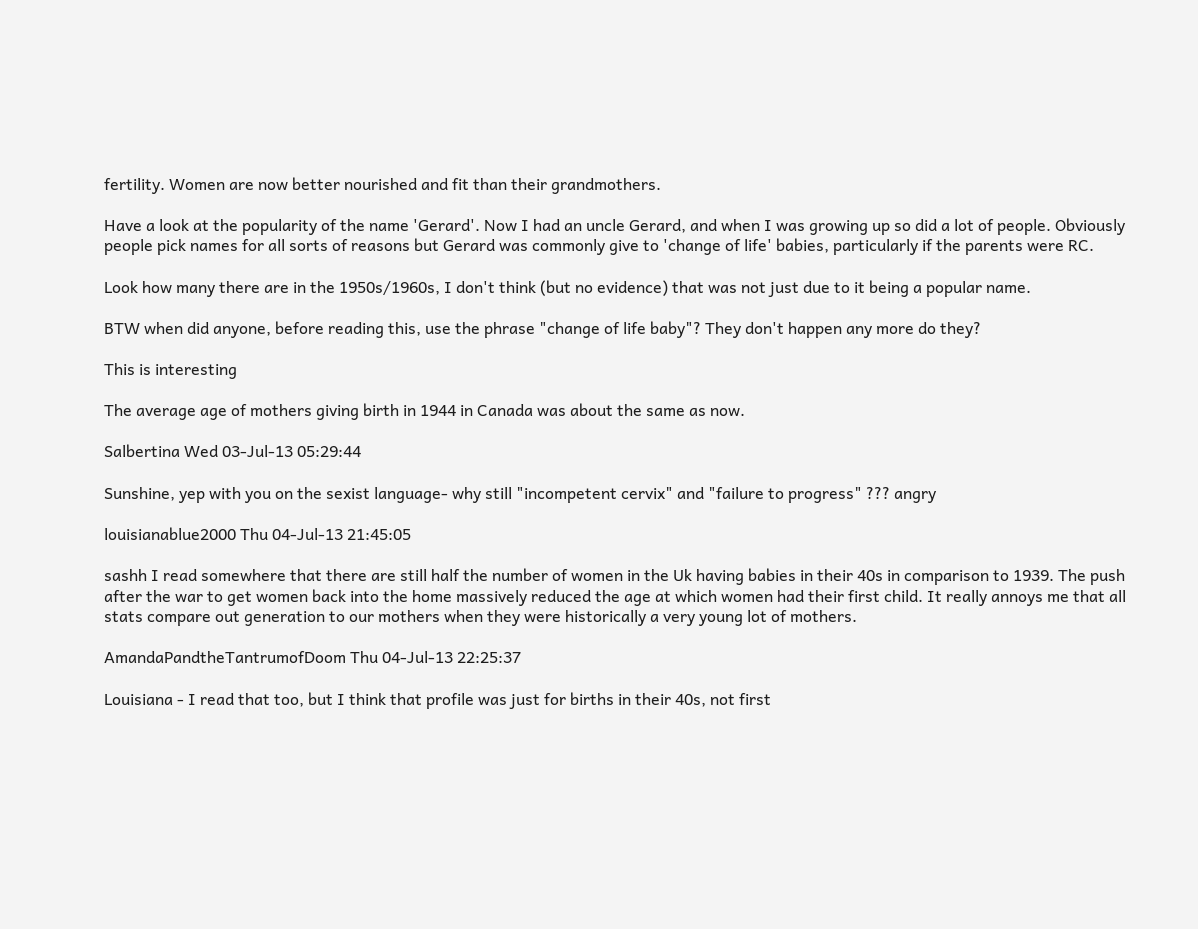fertility. Women are now better nourished and fit than their grandmothers.

Have a look at the popularity of the name 'Gerard'. Now I had an uncle Gerard, and when I was growing up so did a lot of people. Obviously people pick names for all sorts of reasons but Gerard was commonly give to 'change of life' babies, particularly if the parents were RC.

Look how many there are in the 1950s/1960s, I don't think (but no evidence) that was not just due to it being a popular name.

BTW when did anyone, before reading this, use the phrase "change of life baby"? They don't happen any more do they?

This is interesting

The average age of mothers giving birth in 1944 in Canada was about the same as now.

Salbertina Wed 03-Jul-13 05:29:44

Sunshine, yep with you on the sexist language- why still "incompetent cervix" and "failure to progress" ??? angry

louisianablue2000 Thu 04-Jul-13 21:45:05

sashh I read somewhere that there are still half the number of women in the Uk having babies in their 40s in comparison to 1939. The push after the war to get women back into the home massively reduced the age at which women had their first child. It really annoys me that all stats compare out generation to our mothers when they were historically a very young lot of mothers.

AmandaPandtheTantrumofDoom Thu 04-Jul-13 22:25:37

Louisiana - I read that too, but I think that profile was just for births in their 40s, not first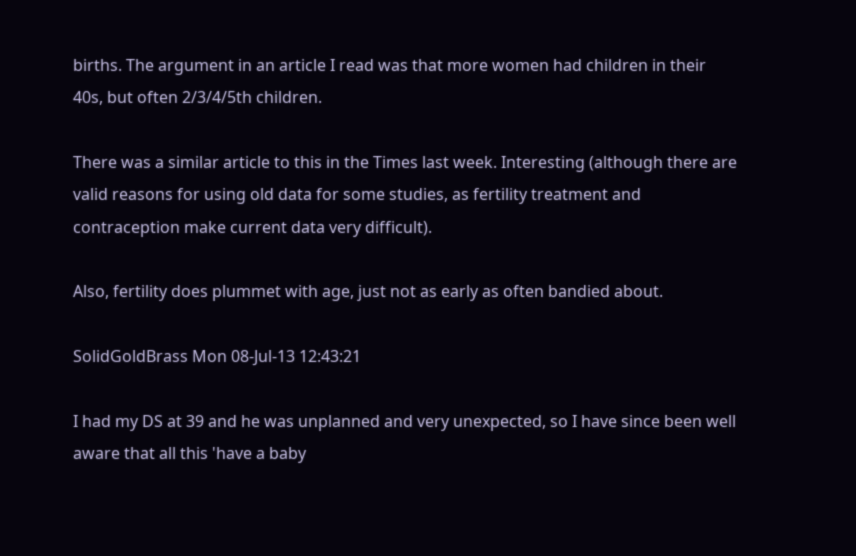births. The argument in an article I read was that more women had children in their 40s, but often 2/3/4/5th children.

There was a similar article to this in the Times last week. Interesting (although there are valid reasons for using old data for some studies, as fertility treatment and contraception make current data very difficult).

Also, fertility does plummet with age, just not as early as often bandied about.

SolidGoldBrass Mon 08-Jul-13 12:43:21

I had my DS at 39 and he was unplanned and very unexpected, so I have since been well aware that all this 'have a baby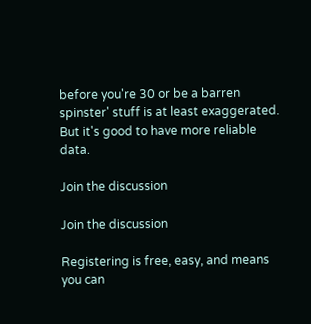before you're 30 or be a barren spinster' stuff is at least exaggerated. But it's good to have more reliable data.

Join the discussion

Join the discussion

Registering is free, easy, and means you can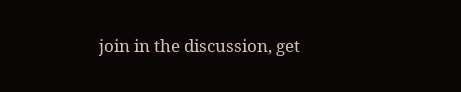join in the discussion, get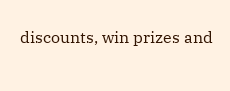discounts, win prizes and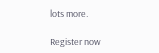lots more.

Register now